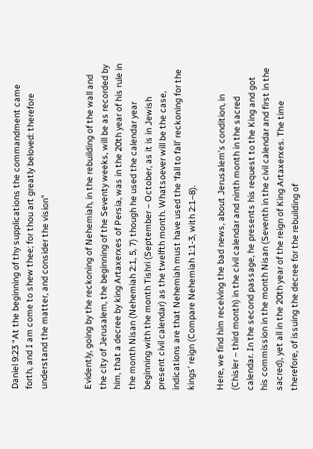Daniel 9:23 “At the beginning of thy supplications the commandment came forth, and I am come to shew thee; for thou art greatly beloved: therefore understand the matter, and consider the vision”


Evidently, going by the reckoning of Nehemiah, in the rebuilding of the wall and the city of Jerusalem, the beginning of the Seventy weeks, will be as recorded by him, that a decree by king Artaxerxes of Persia, was in the 20th year of his rule in the month Nisan (Nehemiah 2:1, 5, 7) though he used the calendar year beginning with the month Tishri (September – October, as it is in Jewish present civil calendar) as the twelfth month. Whatsoever will be the case, indications are that Nehemiah must have used the ‘fall to fall’ reckoning for the kings’ reign (Compare Nehemiah 1:1-3, with 2:1–8).

Here, we find him receiving the bad news, about Jerusalem’s condition, in (Chisler – third month) in the civil calendar and ninth month in the sacred calendar. In the second passage, he presents his request to the King and got his commission in the month Nisan (Seventh in the civil calendar and first in the sacred), yet all in the 20th year of the reign of King Artaxerxes. The time therefore, of issuing the decree for the rebuilding of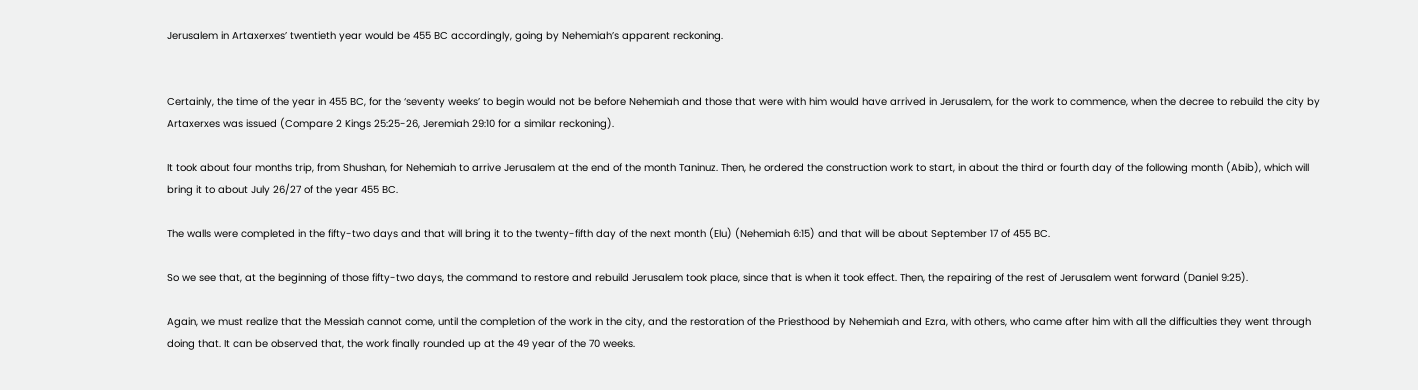Jerusalem in Artaxerxes’ twentieth year would be 455 BC accordingly, going by Nehemiah’s apparent reckoning.


Certainly, the time of the year in 455 BC, for the ‘seventy weeks’ to begin would not be before Nehemiah and those that were with him would have arrived in Jerusalem, for the work to commence, when the decree to rebuild the city by Artaxerxes was issued (Compare 2 Kings 25:25-26, Jeremiah 29:10 for a similar reckoning).

It took about four months trip, from Shushan, for Nehemiah to arrive Jerusalem at the end of the month Taninuz. Then, he ordered the construction work to start, in about the third or fourth day of the following month (Abib), which will bring it to about July 26/27 of the year 455 BC.

The walls were completed in the fifty-two days and that will bring it to the twenty-fifth day of the next month (Elu) (Nehemiah 6:15) and that will be about September 17 of 455 BC.

So we see that, at the beginning of those fifty-two days, the command to restore and rebuild Jerusalem took place, since that is when it took effect. Then, the repairing of the rest of Jerusalem went forward (Daniel 9:25).

Again, we must realize that the Messiah cannot come, until the completion of the work in the city, and the restoration of the Priesthood by Nehemiah and Ezra, with others, who came after him with all the difficulties they went through doing that. It can be observed that, the work finally rounded up at the 49 year of the 70 weeks.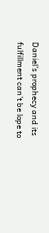Daniel’s prophecy and its fulfillment can’t be lope to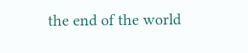the end of the world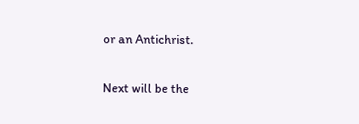or an Antichrist.

Next will be the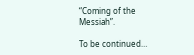“Coming of the Messiah”.

To be continued…